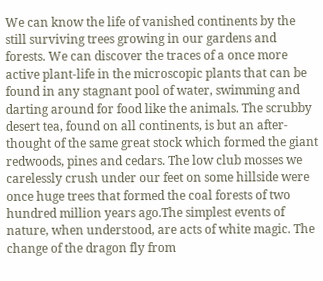We can know the life of vanished continents by the still surviving trees growing in our gardens and forests. We can discover the traces of a once more active plant-life in the microscopic plants that can be found in any stagnant pool of water, swimming and darting around for food like the animals. The scrubby desert tea, found on all continents, is but an after-thought of the same great stock which formed the giant redwoods, pines and cedars. The low club mosses we carelessly crush under our feet on some hillside were once huge trees that formed the coal forests of two hundred million years ago.The simplest events of nature, when understood, are acts of white magic. The change of the dragon fly from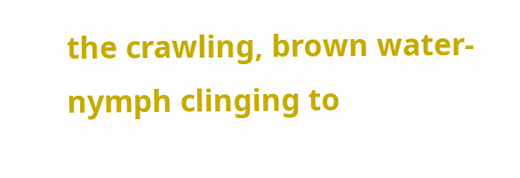the crawling, brown water-nymph clinging to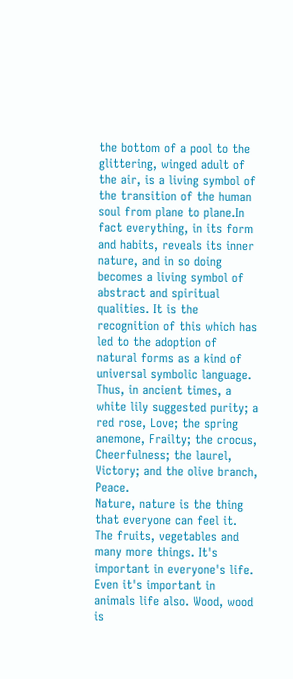the bottom of a pool to the glittering, winged adult of the air, is a living symbol of the transition of the human soul from plane to plane.In fact everything, in its form and habits, reveals its inner nature, and in so doing becomes a living symbol of abstract and spiritual qualities. It is the recognition of this which has led to the adoption of natural forms as a kind of universal symbolic language. Thus, in ancient times, a white lily suggested purity; a red rose, Love; the spring anemone, Frailty; the crocus, Cheerfulness; the laurel, Victory; and the olive branch, Peace.
Nature, nature is the thing that everyone can feel it. The fruits, vegetables and many more things. It's important in everyone's life. Even it's important in animals life also. Wood, wood is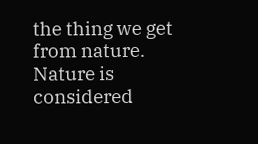the thing we get from nature. Nature is considered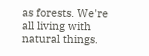as forests. We're all living with natural things.